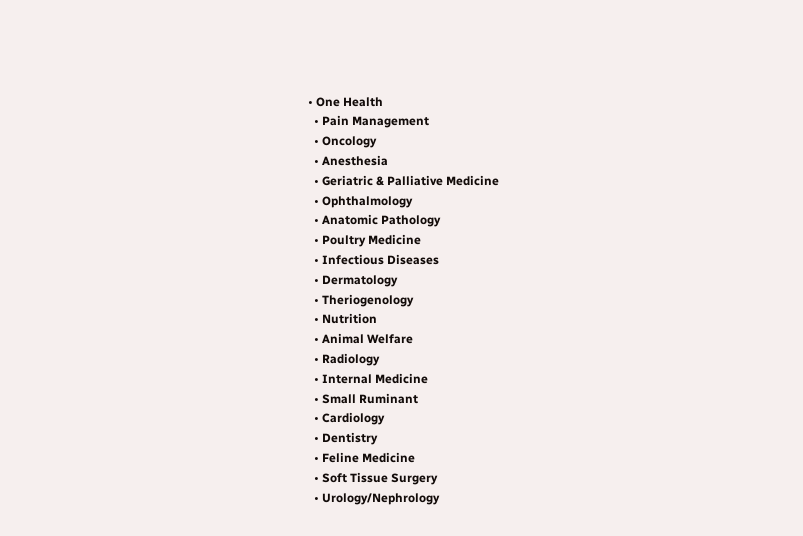• One Health
  • Pain Management
  • Oncology
  • Anesthesia
  • Geriatric & Palliative Medicine
  • Ophthalmology
  • Anatomic Pathology
  • Poultry Medicine
  • Infectious Diseases
  • Dermatology
  • Theriogenology
  • Nutrition
  • Animal Welfare
  • Radiology
  • Internal Medicine
  • Small Ruminant
  • Cardiology
  • Dentistry
  • Feline Medicine
  • Soft Tissue Surgery
  • Urology/Nephrology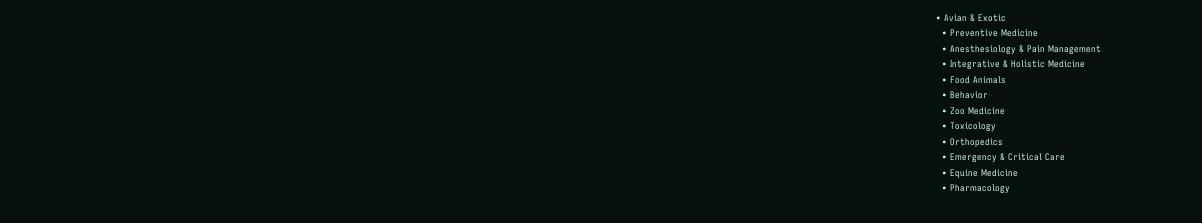• Avian & Exotic
  • Preventive Medicine
  • Anesthesiology & Pain Management
  • Integrative & Holistic Medicine
  • Food Animals
  • Behavior
  • Zoo Medicine
  • Toxicology
  • Orthopedics
  • Emergency & Critical Care
  • Equine Medicine
  • Pharmacology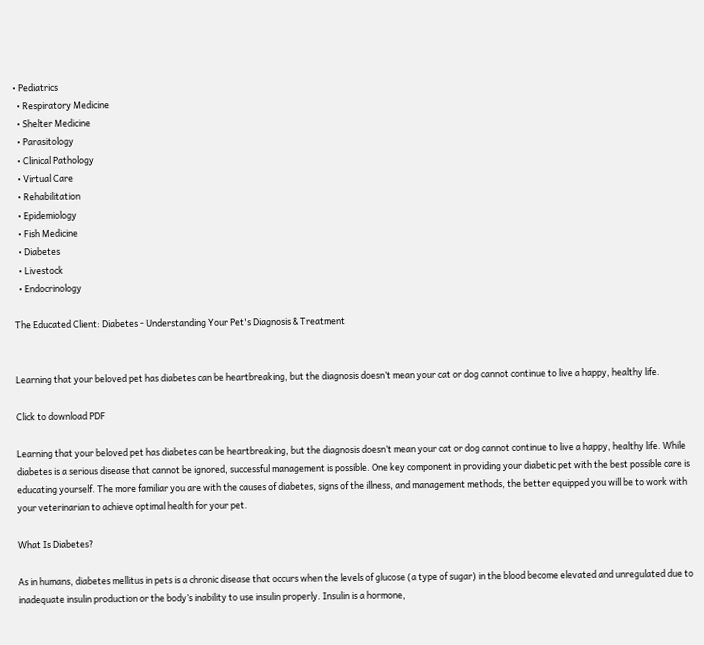• Pediatrics
  • Respiratory Medicine
  • Shelter Medicine
  • Parasitology
  • Clinical Pathology
  • Virtual Care
  • Rehabilitation
  • Epidemiology
  • Fish Medicine
  • Diabetes
  • Livestock
  • Endocrinology

The Educated Client: Diabetes - Understanding Your Pet's Diagnosis & Treatment


Learning that your beloved pet has diabetes can be heartbreaking, but the diagnosis doesn’t mean your cat or dog cannot continue to live a happy, healthy life.

Click to download PDF

Learning that your beloved pet has diabetes can be heartbreaking, but the diagnosis doesn’t mean your cat or dog cannot continue to live a happy, healthy life. While diabetes is a serious disease that cannot be ignored, successful management is possible. One key component in providing your diabetic pet with the best possible care is educating yourself. The more familiar you are with the causes of diabetes, signs of the illness, and management methods, the better equipped you will be to work with your veterinarian to achieve optimal health for your pet.

What Is Diabetes?

As in humans, diabetes mellitus in pets is a chronic disease that occurs when the levels of glucose (a type of sugar) in the blood become elevated and unregulated due to inadequate insulin production or the body’s inability to use insulin properly. Insulin is a hormone,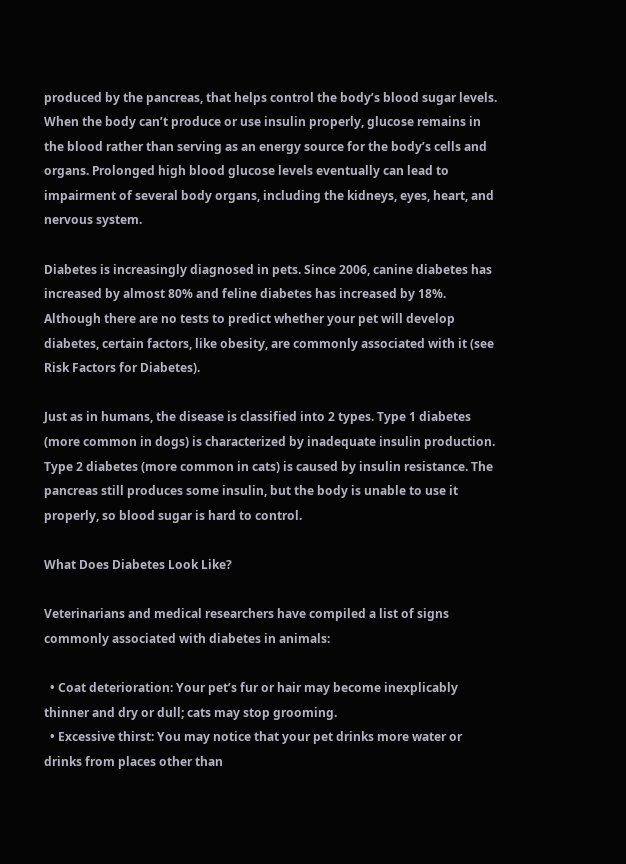produced by the pancreas, that helps control the body’s blood sugar levels. When the body can’t produce or use insulin properly, glucose remains in the blood rather than serving as an energy source for the body’s cells and organs. Prolonged high blood glucose levels eventually can lead to impairment of several body organs, including the kidneys, eyes, heart, and nervous system.

Diabetes is increasingly diagnosed in pets. Since 2006, canine diabetes has increased by almost 80% and feline diabetes has increased by 18%. Although there are no tests to predict whether your pet will develop diabetes, certain factors, like obesity, are commonly associated with it (see Risk Factors for Diabetes).

Just as in humans, the disease is classified into 2 types. Type 1 diabetes (more common in dogs) is characterized by inadequate insulin production. Type 2 diabetes (more common in cats) is caused by insulin resistance. The pancreas still produces some insulin, but the body is unable to use it properly, so blood sugar is hard to control.

What Does Diabetes Look Like?

Veterinarians and medical researchers have compiled a list of signs commonly associated with diabetes in animals:

  • Coat deterioration: Your pet’s fur or hair may become inexplicably thinner and dry or dull; cats may stop grooming.
  • Excessive thirst: You may notice that your pet drinks more water or drinks from places other than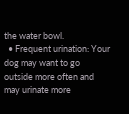the water bowl.
  • Frequent urination: Your dog may want to go outside more often and may urinate more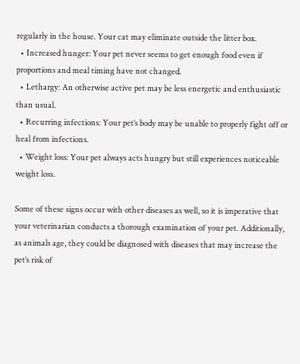regularly in the house. Your cat may eliminate outside the litter box.
  • Increased hunger: Your pet never seems to get enough food even if proportions and meal timing have not changed.
  • Lethargy: An otherwise active pet may be less energetic and enthusiastic than usual.
  • Recurring infections: Your pet’s body may be unable to properly fight off or heal from infections.
  • Weight loss: Your pet always acts hungry but still experiences noticeable weight loss.

Some of these signs occur with other diseases as well, so it is imperative that your veterinarian conducts a thorough examination of your pet. Additionally, as animals age, they could be diagnosed with diseases that may increase the pet’s risk of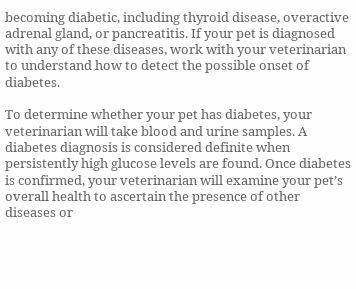becoming diabetic, including thyroid disease, overactive adrenal gland, or pancreatitis. If your pet is diagnosed with any of these diseases, work with your veterinarian to understand how to detect the possible onset of diabetes.

To determine whether your pet has diabetes, your veterinarian will take blood and urine samples. A diabetes diagnosis is considered definite when persistently high glucose levels are found. Once diabetes is confirmed, your veterinarian will examine your pet’s overall health to ascertain the presence of other diseases or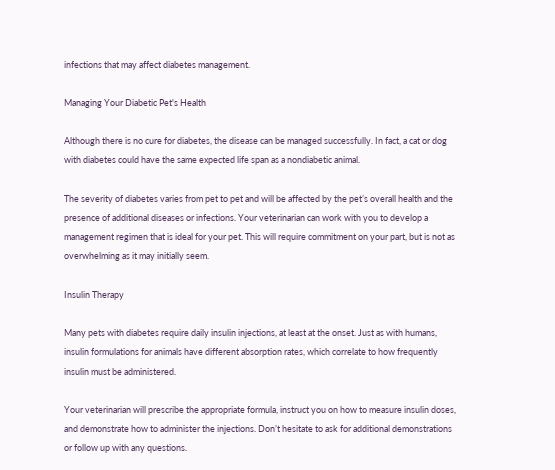infections that may affect diabetes management.

Managing Your Diabetic Pet's Health

Although there is no cure for diabetes, the disease can be managed successfully. In fact, a cat or dog with diabetes could have the same expected life span as a nondiabetic animal.

The severity of diabetes varies from pet to pet and will be affected by the pet’s overall health and the presence of additional diseases or infections. Your veterinarian can work with you to develop a management regimen that is ideal for your pet. This will require commitment on your part, but is not as overwhelming as it may initially seem.

Insulin Therapy

Many pets with diabetes require daily insulin injections, at least at the onset. Just as with humans, insulin formulations for animals have different absorption rates, which correlate to how frequently insulin must be administered.

Your veterinarian will prescribe the appropriate formula, instruct you on how to measure insulin doses, and demonstrate how to administer the injections. Don’t hesitate to ask for additional demonstrations or follow up with any questions.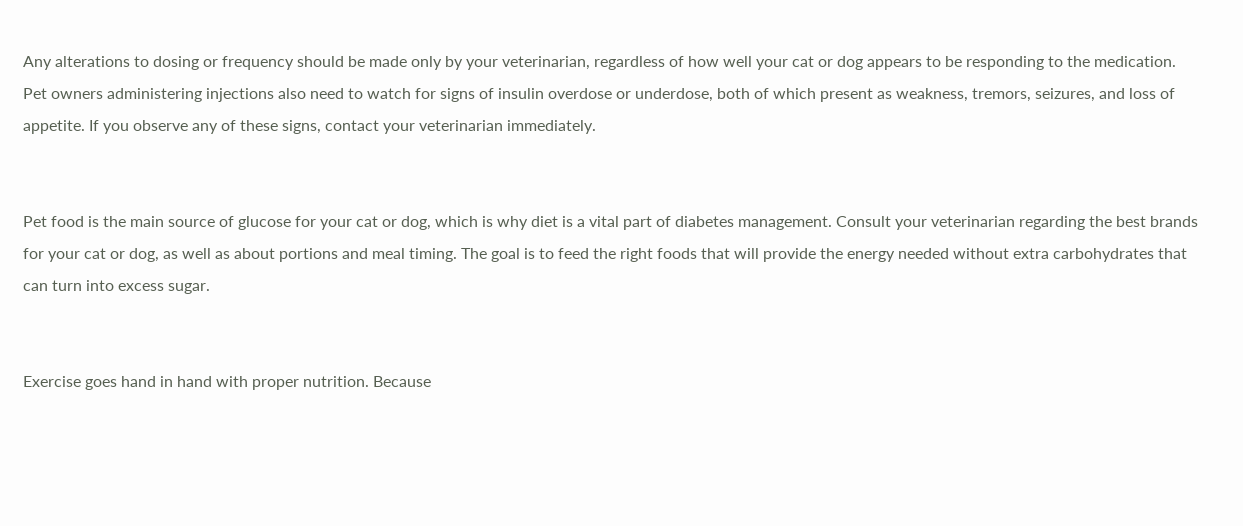Any alterations to dosing or frequency should be made only by your veterinarian, regardless of how well your cat or dog appears to be responding to the medication. Pet owners administering injections also need to watch for signs of insulin overdose or underdose, both of which present as weakness, tremors, seizures, and loss of appetite. If you observe any of these signs, contact your veterinarian immediately.


Pet food is the main source of glucose for your cat or dog, which is why diet is a vital part of diabetes management. Consult your veterinarian regarding the best brands for your cat or dog, as well as about portions and meal timing. The goal is to feed the right foods that will provide the energy needed without extra carbohydrates that can turn into excess sugar.


Exercise goes hand in hand with proper nutrition. Because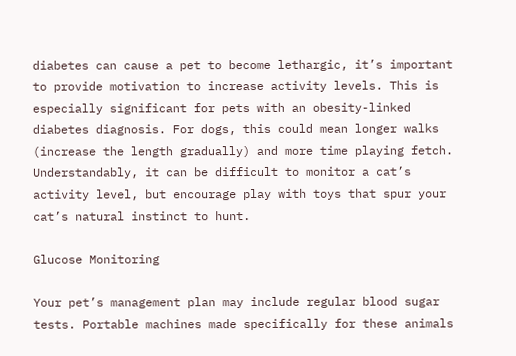diabetes can cause a pet to become lethargic, it’s important to provide motivation to increase activity levels. This is especially significant for pets with an obesity-linked diabetes diagnosis. For dogs, this could mean longer walks (increase the length gradually) and more time playing fetch. Understandably, it can be difficult to monitor a cat’s activity level, but encourage play with toys that spur your cat’s natural instinct to hunt.

Glucose Monitoring

Your pet’s management plan may include regular blood sugar tests. Portable machines made specifically for these animals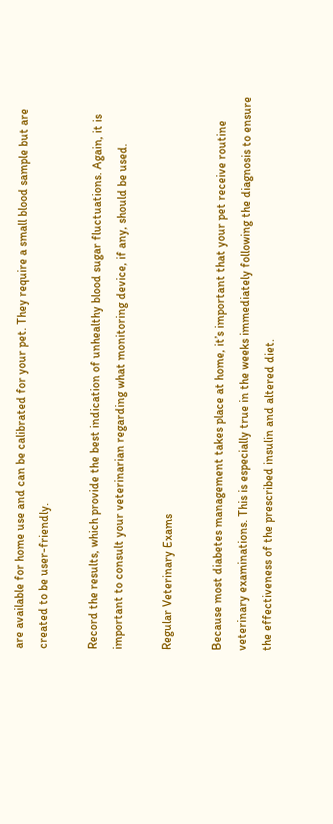are available for home use and can be calibrated for your pet. They require a small blood sample but are created to be user-friendly.

Record the results, which provide the best indication of unhealthy blood sugar fluctuations. Again, it is important to consult your veterinarian regarding what monitoring device, if any, should be used.

Regular Veterinary Exams

Because most diabetes management takes place at home, it’s important that your pet receive routine veterinary examinations. This is especially true in the weeks immediately following the diagnosis to ensure the effectiveness of the prescribed insulin and altered diet.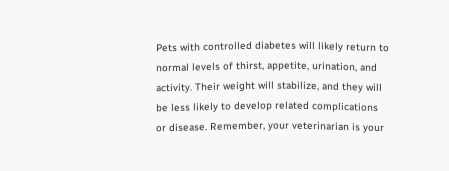Pets with controlled diabetes will likely return to normal levels of thirst, appetite, urination, and activity. Their weight will stabilize, and they will be less likely to develop related complications or disease. Remember, your veterinarian is your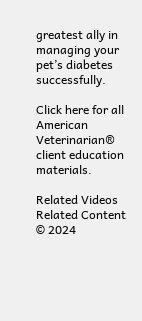greatest ally in managing your pet’s diabetes successfully.

Click here for all American Veterinarian® client education materials.

Related Videos
Related Content
© 2024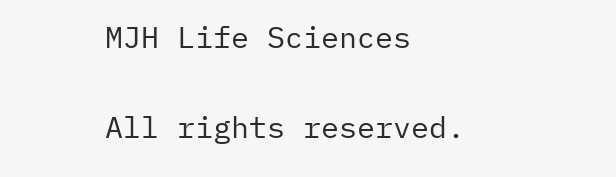MJH Life Sciences

All rights reserved.